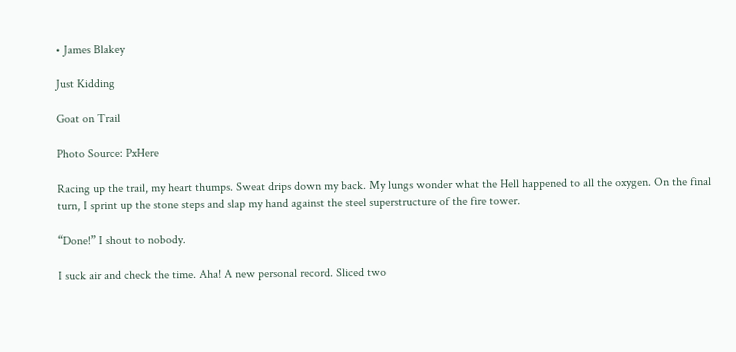• James Blakey

Just Kidding

Goat on Trail

Photo Source: PxHere

Racing up the trail, my heart thumps. Sweat drips down my back. My lungs wonder what the Hell happened to all the oxygen. On the final turn, I sprint up the stone steps and slap my hand against the steel superstructure of the fire tower.

“Done!” I shout to nobody.

I suck air and check the time. Aha! A new personal record. Sliced two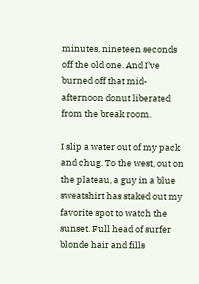minutes, nineteen seconds off the old one. And I’ve burned off that mid-afternoon donut liberated from the break room.

I slip a water out of my pack and chug. To the west, out on the plateau, a guy in a blue sweatshirt has staked out my favorite spot to watch the sunset. Full head of surfer blonde hair and fills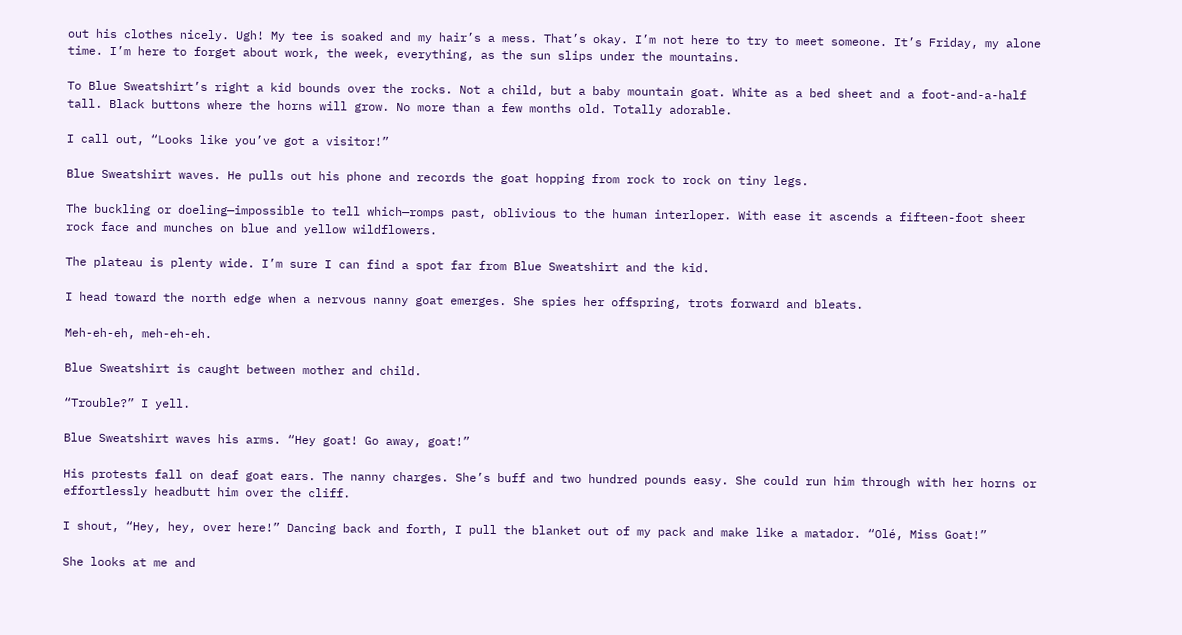out his clothes nicely. Ugh! My tee is soaked and my hair’s a mess. That’s okay. I’m not here to try to meet someone. It’s Friday, my alone time. I’m here to forget about work, the week, everything, as the sun slips under the mountains.

To Blue Sweatshirt’s right a kid bounds over the rocks. Not a child, but a baby mountain goat. White as a bed sheet and a foot-and-a-half tall. Black buttons where the horns will grow. No more than a few months old. Totally adorable.

I call out, “Looks like you’ve got a visitor!”

Blue Sweatshirt waves. He pulls out his phone and records the goat hopping from rock to rock on tiny legs.

The buckling or doeling—impossible to tell which—romps past, oblivious to the human interloper. With ease it ascends a fifteen-foot sheer rock face and munches on blue and yellow wildflowers.

The plateau is plenty wide. I’m sure I can find a spot far from Blue Sweatshirt and the kid.

I head toward the north edge when a nervous nanny goat emerges. She spies her offspring, trots forward and bleats.

Meh-eh-eh, meh-eh-eh.

Blue Sweatshirt is caught between mother and child.

“Trouble?” I yell.

Blue Sweatshirt waves his arms. “Hey goat! Go away, goat!”

His protests fall on deaf goat ears. The nanny charges. She’s buff and two hundred pounds easy. She could run him through with her horns or effortlessly headbutt him over the cliff.

I shout, “Hey, hey, over here!” Dancing back and forth, I pull the blanket out of my pack and make like a matador. “Olé, Miss Goat!”

She looks at me and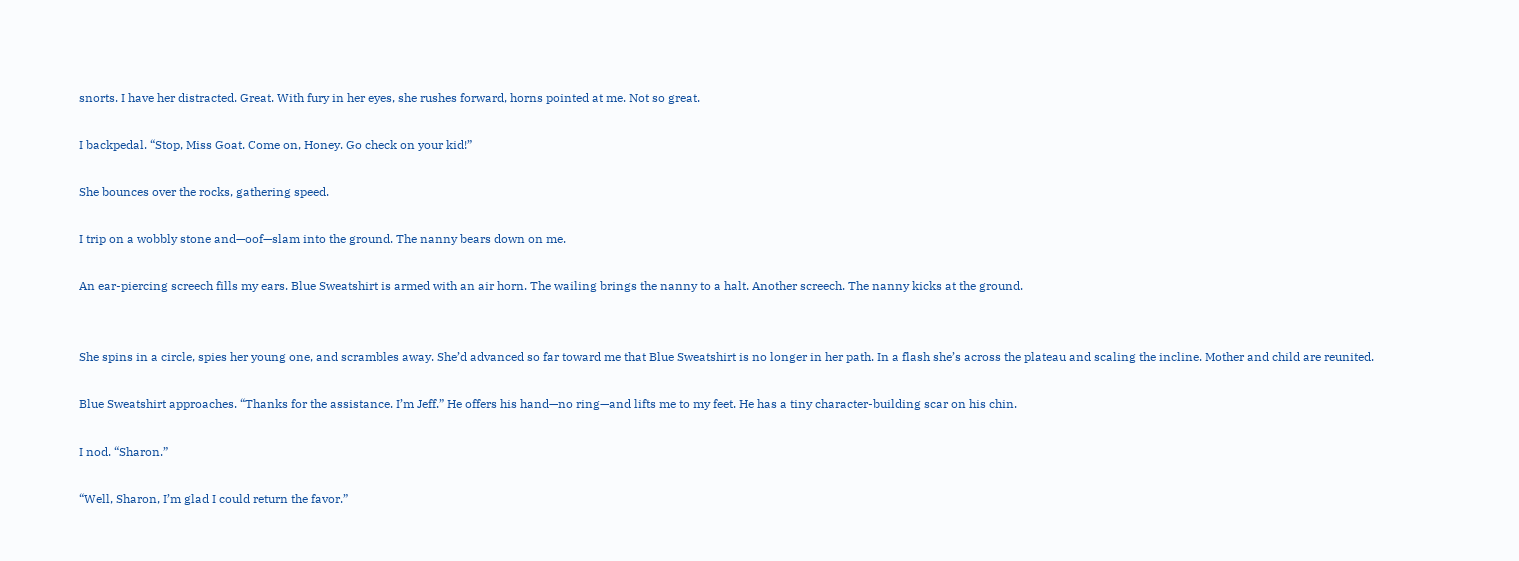snorts. I have her distracted. Great. With fury in her eyes, she rushes forward, horns pointed at me. Not so great.

I backpedal. “Stop, Miss Goat. Come on, Honey. Go check on your kid!”

She bounces over the rocks, gathering speed.

I trip on a wobbly stone and—oof—slam into the ground. The nanny bears down on me.

An ear-piercing screech fills my ears. Blue Sweatshirt is armed with an air horn. The wailing brings the nanny to a halt. Another screech. The nanny kicks at the ground.


She spins in a circle, spies her young one, and scrambles away. She’d advanced so far toward me that Blue Sweatshirt is no longer in her path. In a flash she’s across the plateau and scaling the incline. Mother and child are reunited.

Blue Sweatshirt approaches. “Thanks for the assistance. I’m Jeff.” He offers his hand—no ring—and lifts me to my feet. He has a tiny character-building scar on his chin.

I nod. “Sharon.”

“Well, Sharon, I’m glad I could return the favor.”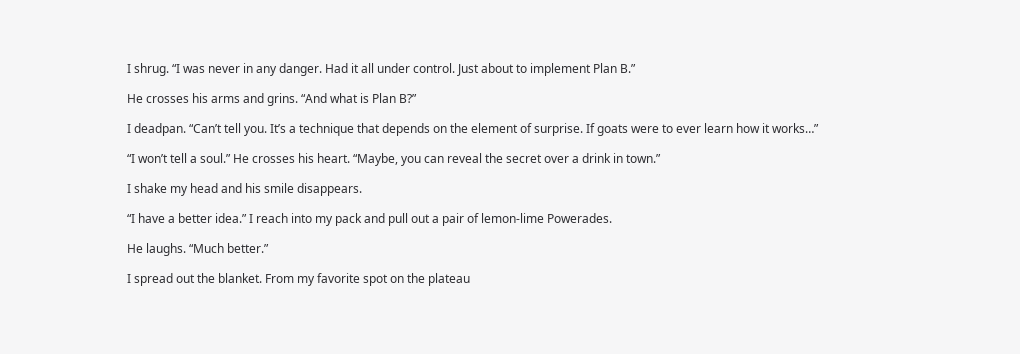I shrug. “I was never in any danger. Had it all under control. Just about to implement Plan B.”

He crosses his arms and grins. “And what is Plan B?”

I deadpan. “Can’t tell you. It’s a technique that depends on the element of surprise. If goats were to ever learn how it works…”

“I won’t tell a soul.” He crosses his heart. “Maybe, you can reveal the secret over a drink in town.”

I shake my head and his smile disappears.

“I have a better idea.” I reach into my pack and pull out a pair of lemon-lime Powerades.

He laughs. “Much better.”

I spread out the blanket. From my favorite spot on the plateau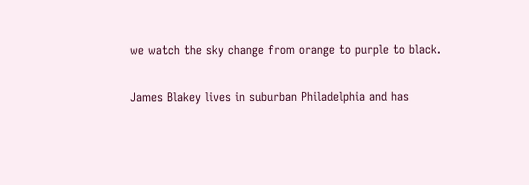we watch the sky change from orange to purple to black.

James Blakey lives in suburban Philadelphia and has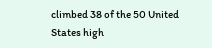climbed 38 of the 50 United States high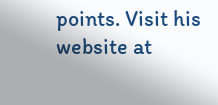points. Visit his website at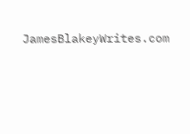JamesBlakeyWrites.com